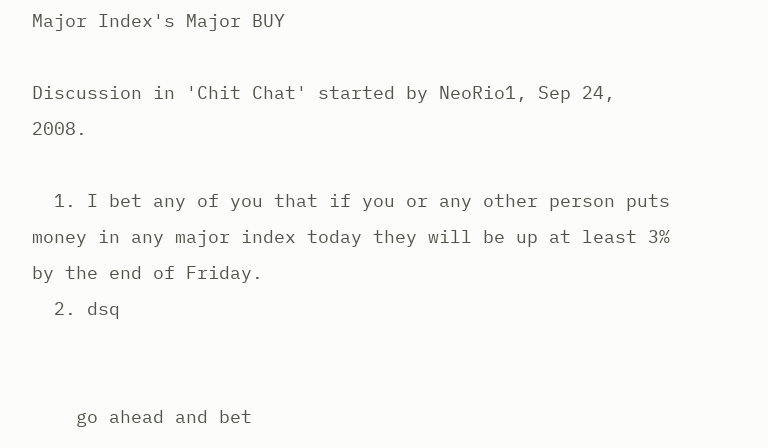Major Index's Major BUY

Discussion in 'Chit Chat' started by NeoRio1, Sep 24, 2008.

  1. I bet any of you that if you or any other person puts money in any major index today they will be up at least 3% by the end of Friday.
  2. dsq


    go ahead and bet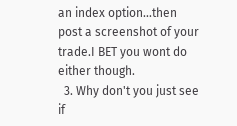an index option...then post a screenshot of your trade.I BET you wont do either though.
  3. Why don't you just see if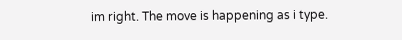im right. The move is happening as i type.